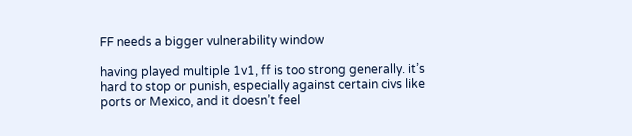FF needs a bigger vulnerability window

having played multiple 1v1, ff is too strong generally. it’s hard to stop or punish, especially against certain civs like ports or Mexico, and it doesn’t feel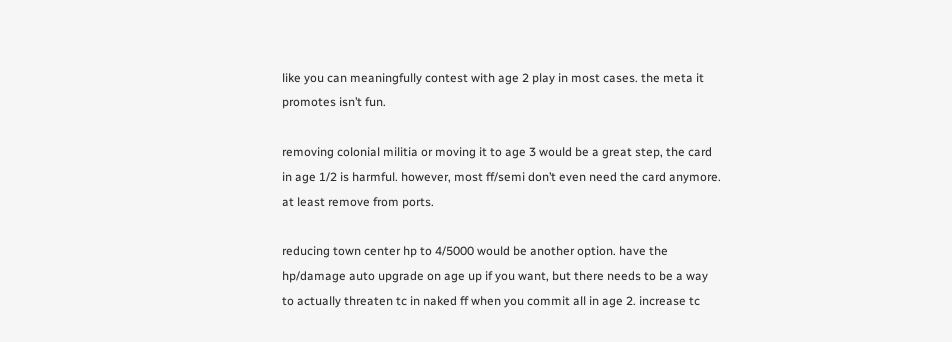like you can meaningfully contest with age 2 play in most cases. the meta it promotes isn’t fun.

removing colonial militia or moving it to age 3 would be a great step, the card in age 1/2 is harmful. however, most ff/semi don’t even need the card anymore. at least remove from ports.

reducing town center hp to 4/5000 would be another option. have the hp/damage auto upgrade on age up if you want, but there needs to be a way to actually threaten tc in naked ff when you commit all in age 2. increase tc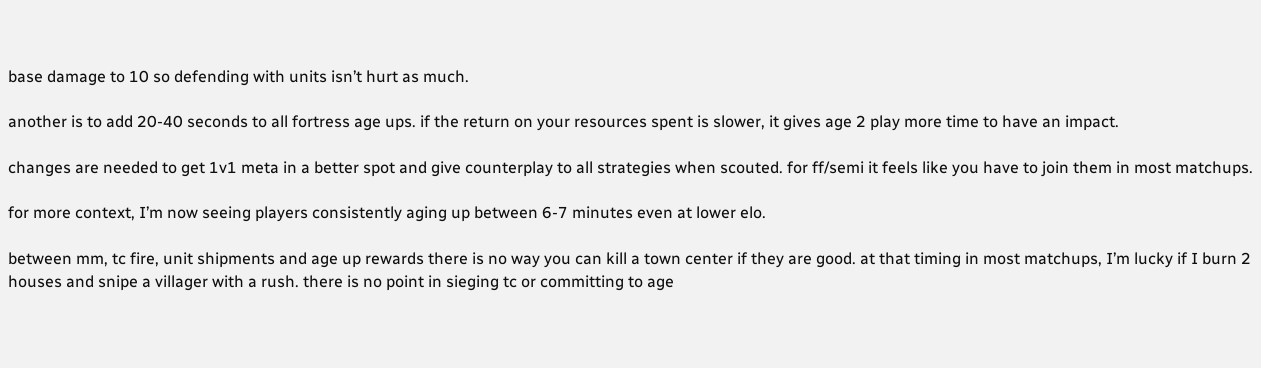base damage to 10 so defending with units isn’t hurt as much.

another is to add 20-40 seconds to all fortress age ups. if the return on your resources spent is slower, it gives age 2 play more time to have an impact.

changes are needed to get 1v1 meta in a better spot and give counterplay to all strategies when scouted. for ff/semi it feels like you have to join them in most matchups.

for more context, I’m now seeing players consistently aging up between 6-7 minutes even at lower elo.

between mm, tc fire, unit shipments and age up rewards there is no way you can kill a town center if they are good. at that timing in most matchups, I’m lucky if I burn 2 houses and snipe a villager with a rush. there is no point in sieging tc or committing to age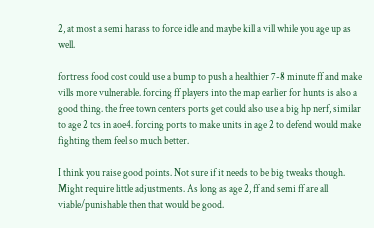2, at most a semi harass to force idle and maybe kill a vill while you age up as well.

fortress food cost could use a bump to push a healthier 7-8 minute ff and make vills more vulnerable. forcing ff players into the map earlier for hunts is also a good thing. the free town centers ports get could also use a big hp nerf, similar to age 2 tcs in aoe4. forcing ports to make units in age 2 to defend would make fighting them feel so much better.

I think you raise good points. Not sure if it needs to be big tweaks though. Might require little adjustments. As long as age 2, ff and semi ff are all viable/punishable then that would be good.